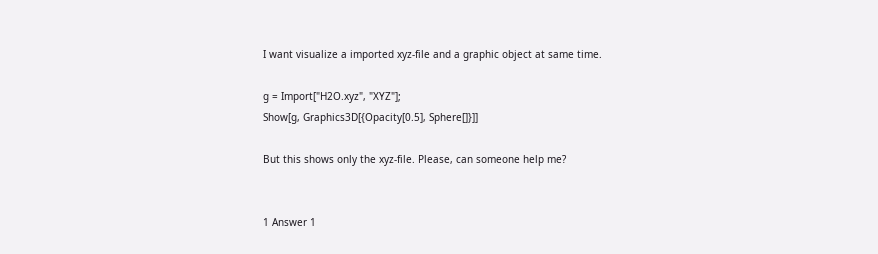I want visualize a imported xyz-file and a graphic object at same time.

g = Import["H2O.xyz", "XYZ"];
Show[g, Graphics3D[{Opacity[0.5], Sphere[]}]]

But this shows only the xyz-file. Please, can someone help me?


1 Answer 1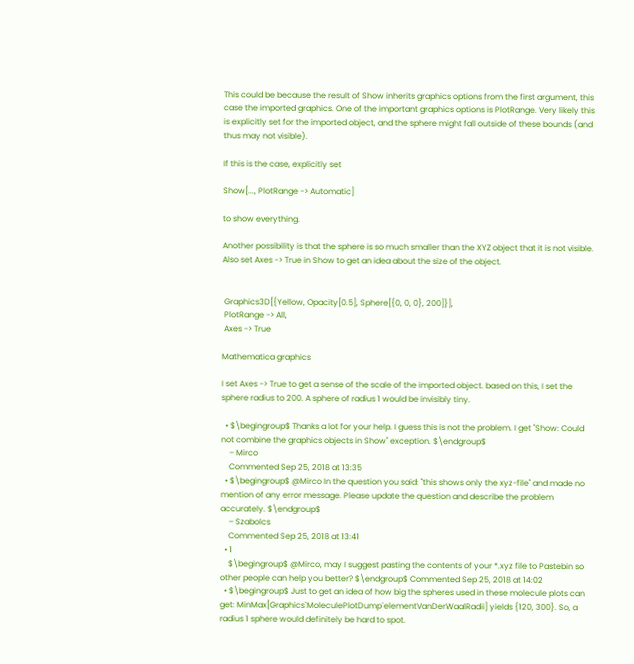This could be because the result of Show inherits graphics options from the first argument, this case the imported graphics. One of the important graphics options is PlotRange. Very likely this is explicitly set for the imported object, and the sphere might fall outside of these bounds (and thus may not visible).

If this is the case, explicitly set

Show[..., PlotRange -> Automatic]

to show everything.

Another possibility is that the sphere is so much smaller than the XYZ object that it is not visible. Also set Axes -> True in Show to get an idea about the size of the object.


 Graphics3D[{Yellow, Opacity[0.5], Sphere[{0, 0, 0}, 200]}],
 PlotRange -> All,
 Axes -> True

Mathematica graphics

I set Axes -> True to get a sense of the scale of the imported object. based on this, I set the sphere radius to 200. A sphere of radius 1 would be invisibly tiny.

  • $\begingroup$ Thanks a lot for your help. I guess this is not the problem. I get "Show: Could not combine the graphics objects in Show" exception. $\endgroup$
    – Mirco
    Commented Sep 25, 2018 at 13:35
  • $\begingroup$ @Mirco In the question you said: "this shows only the xyz-file" and made no mention of any error message. Please update the question and describe the problem accurately. $\endgroup$
    – Szabolcs
    Commented Sep 25, 2018 at 13:41
  • 1
    $\begingroup$ @Mirco, may I suggest pasting the contents of your *.xyz file to Pastebin so other people can help you better? $\endgroup$ Commented Sep 25, 2018 at 14:02
  • $\begingroup$ Just to get an idea of how big the spheres used in these molecule plots can get: MinMax[Graphics`MoleculePlotDump`elementVanDerWaalRadii] yields {120, 300}. So, a radius 1 sphere would definitely be hard to spot.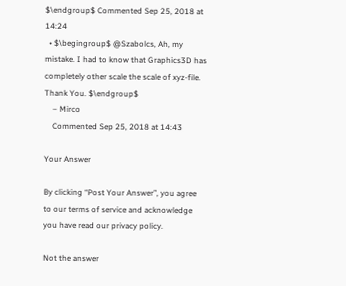$\endgroup$ Commented Sep 25, 2018 at 14:24
  • $\begingroup$ @Szabolcs, Ah, my mistake. I had to know that Graphics3D has completely other scale the scale of xyz-file. Thank You. $\endgroup$
    – Mirco
    Commented Sep 25, 2018 at 14:43

Your Answer

By clicking “Post Your Answer”, you agree to our terms of service and acknowledge you have read our privacy policy.

Not the answer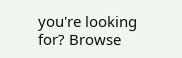you're looking for? Browse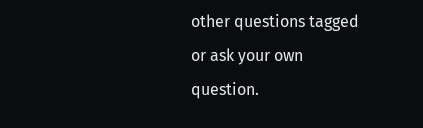other questions tagged or ask your own question.